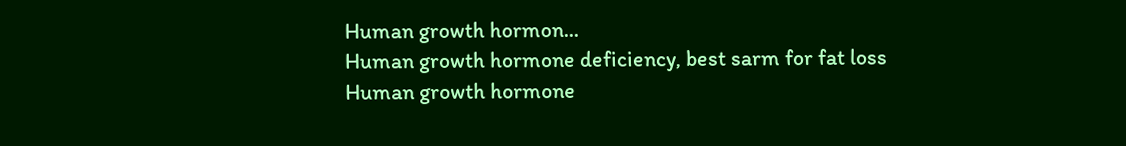Human growth hormon...
Human growth hormone deficiency, best sarm for fat loss
Human growth hormone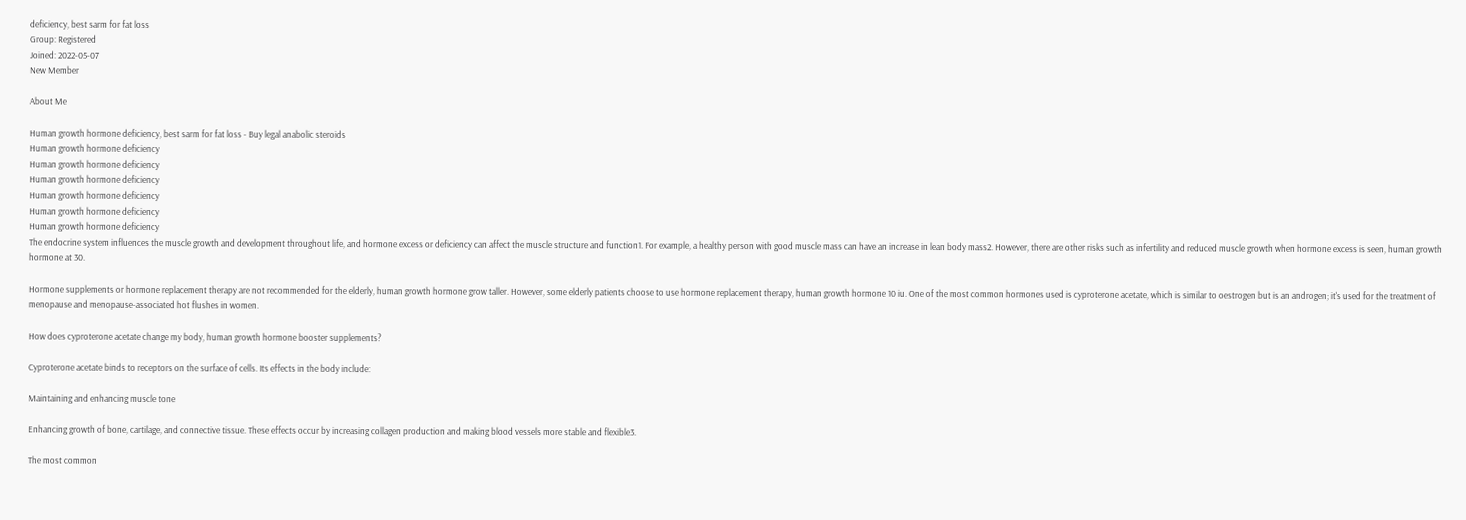deficiency, best sarm for fat loss
Group: Registered
Joined: 2022-05-07
New Member

About Me

Human growth hormone deficiency, best sarm for fat loss - Buy legal anabolic steroids
Human growth hormone deficiency
Human growth hormone deficiency
Human growth hormone deficiency
Human growth hormone deficiency
Human growth hormone deficiency
Human growth hormone deficiency
The endocrine system influences the muscle growth and development throughout life, and hormone excess or deficiency can affect the muscle structure and function1. For example, a healthy person with good muscle mass can have an increase in lean body mass2. However, there are other risks such as infertility and reduced muscle growth when hormone excess is seen, human growth hormone at 30.

Hormone supplements or hormone replacement therapy are not recommended for the elderly, human growth hormone grow taller. However, some elderly patients choose to use hormone replacement therapy, human growth hormone 10 iu. One of the most common hormones used is cyproterone acetate, which is similar to oestrogen but is an androgen; it's used for the treatment of menopause and menopause-associated hot flushes in women.

How does cyproterone acetate change my body, human growth hormone booster supplements?

Cyproterone acetate binds to receptors on the surface of cells. Its effects in the body include:

Maintaining and enhancing muscle tone

Enhancing growth of bone, cartilage, and connective tissue. These effects occur by increasing collagen production and making blood vessels more stable and flexible3.

The most common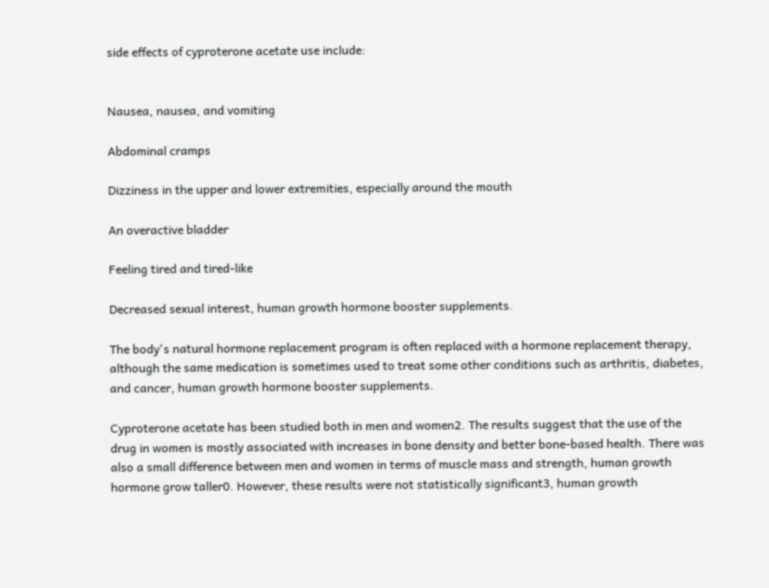side effects of cyproterone acetate use include:


Nausea, nausea, and vomiting

Abdominal cramps

Dizziness in the upper and lower extremities, especially around the mouth

An overactive bladder

Feeling tired and tired-like

Decreased sexual interest, human growth hormone booster supplements.

The body's natural hormone replacement program is often replaced with a hormone replacement therapy, although the same medication is sometimes used to treat some other conditions such as arthritis, diabetes, and cancer, human growth hormone booster supplements.

Cyproterone acetate has been studied both in men and women2. The results suggest that the use of the drug in women is mostly associated with increases in bone density and better bone-based health. There was also a small difference between men and women in terms of muscle mass and strength, human growth hormone grow taller0. However, these results were not statistically significant3, human growth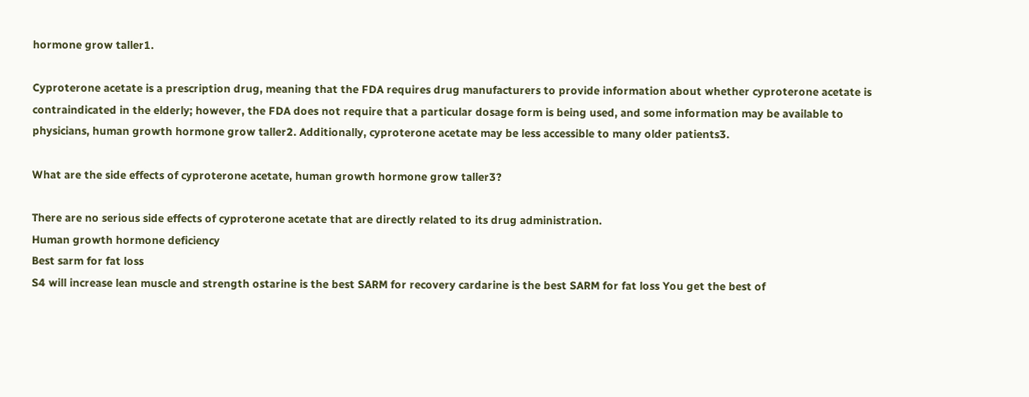hormone grow taller1.

Cyproterone acetate is a prescription drug, meaning that the FDA requires drug manufacturers to provide information about whether cyproterone acetate is contraindicated in the elderly; however, the FDA does not require that a particular dosage form is being used, and some information may be available to physicians, human growth hormone grow taller2. Additionally, cyproterone acetate may be less accessible to many older patients3.

What are the side effects of cyproterone acetate, human growth hormone grow taller3?

There are no serious side effects of cyproterone acetate that are directly related to its drug administration.
Human growth hormone deficiency
Best sarm for fat loss
S4 will increase lean muscle and strength ostarine is the best SARM for recovery cardarine is the best SARM for fat loss You get the best of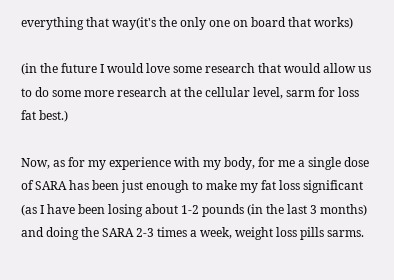everything that way(it's the only one on board that works)

(in the future I would love some research that would allow us to do some more research at the cellular level, sarm for loss fat best.)

Now, as for my experience with my body, for me a single dose of SARA has been just enough to make my fat loss significant (as I have been losing about 1-2 pounds (in the last 3 months) and doing the SARA 2-3 times a week, weight loss pills sarms.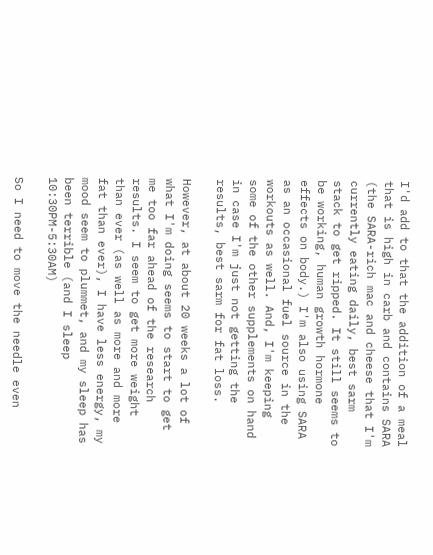I'd add to that the addition of a meal that is high in carb and contains SARA (the SARA-rich mac and cheese that I'm currently eating daily, best sarm stack to get ripped. It still seems to be working, human growth hormone effects on body.) I'm also using SARA as an occasional fuel source in the workouts as well. And, I'm keeping some of the other supplements on hand in case I'm just not getting the results, best sarm for fat loss.

However, at about 20 weeks a lot of what I'm doing seems to start to get me too far ahead of the research results. I seem to get more weight than ever (as well as more and more fat than ever), I have less energy, my mood seem to plummet, and my sleep has been terrible (and I sleep 10:30PM-5:30AM)

So I need to move the needle even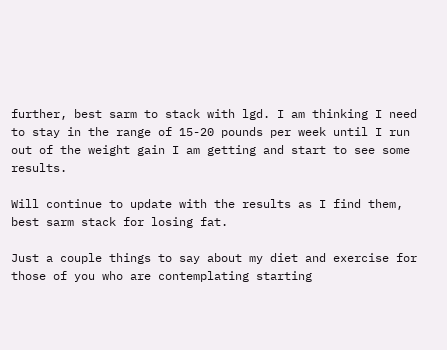further, best sarm to stack with lgd. I am thinking I need to stay in the range of 15-20 pounds per week until I run out of the weight gain I am getting and start to see some results.

Will continue to update with the results as I find them, best sarm stack for losing fat.

Just a couple things to say about my diet and exercise for those of you who are contemplating starting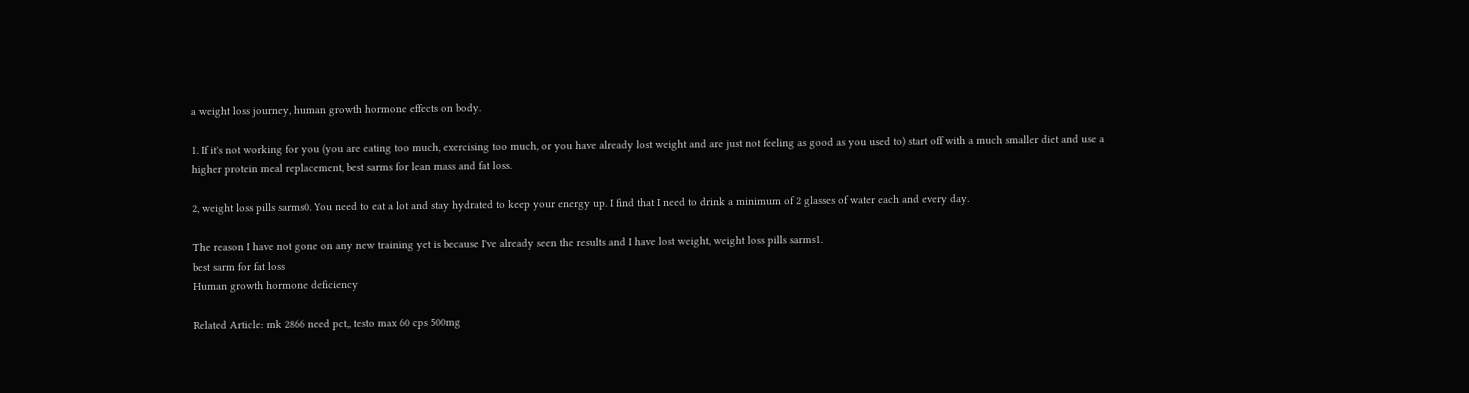a weight loss journey, human growth hormone effects on body.

1. If it's not working for you (you are eating too much, exercising too much, or you have already lost weight and are just not feeling as good as you used to) start off with a much smaller diet and use a higher protein meal replacement, best sarms for lean mass and fat loss.

2, weight loss pills sarms0. You need to eat a lot and stay hydrated to keep your energy up. I find that I need to drink a minimum of 2 glasses of water each and every day.

The reason I have not gone on any new training yet is because I've already seen the results and I have lost weight, weight loss pills sarms1.
best sarm for fat loss
Human growth hormone deficiency

Related Article: mk 2866 need pct,, testo max 60 cps 500mg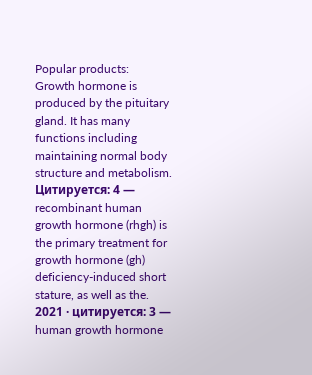Popular products:
Growth hormone is produced by the pituitary gland. It has many functions including maintaining normal body structure and metabolism. Цитируется: 4 — recombinant human growth hormone (rhgh) is the primary treatment for growth hormone (gh) deficiency-induced short stature, as well as the. 2021 · цитируется: 3 — human growth hormone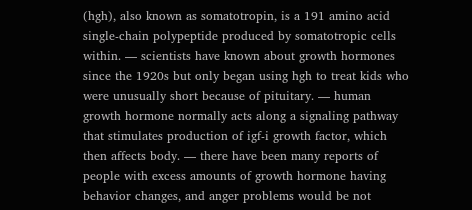(hgh), also known as somatotropin, is a 191 amino acid single-chain polypeptide produced by somatotropic cells within. — scientists have known about growth hormones since the 1920s but only began using hgh to treat kids who were unusually short because of pituitary. — human growth hormone normally acts along a signaling pathway that stimulates production of igf-i growth factor, which then affects body. — there have been many reports of people with excess amounts of growth hormone having behavior changes, and anger problems would be not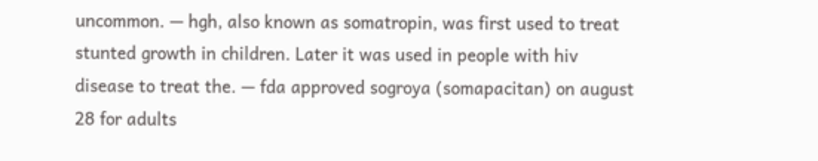uncommon. — hgh, also known as somatropin, was first used to treat stunted growth in children. Later it was used in people with hiv disease to treat the. — fda approved sogroya (somapacitan) on august 28 for adults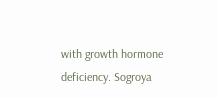with growth hormone deficiency. Sogroya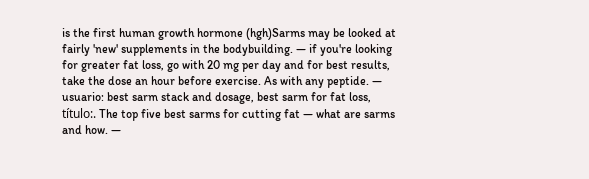is the first human growth hormone (hgh)Sarms may be looked at fairly 'new' supplements in the bodybuilding. — if you're looking for greater fat loss, go with 20 mg per day and for best results, take the dose an hour before exercise. As with any peptide. — usuario: best sarm stack and dosage, best sarm for fat loss, título:. The top five best sarms for cutting fat — what are sarms and how. —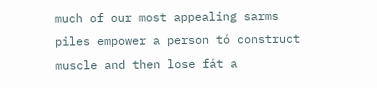much of our most appealing sarms piles empower a person tó construct muscle and then lose fát a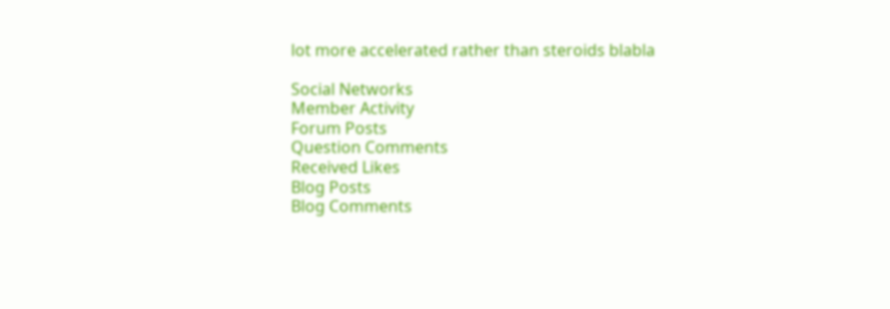lot more accelerated rather than steroids blabla

Social Networks
Member Activity
Forum Posts
Question Comments
Received Likes
Blog Posts
Blog Comments